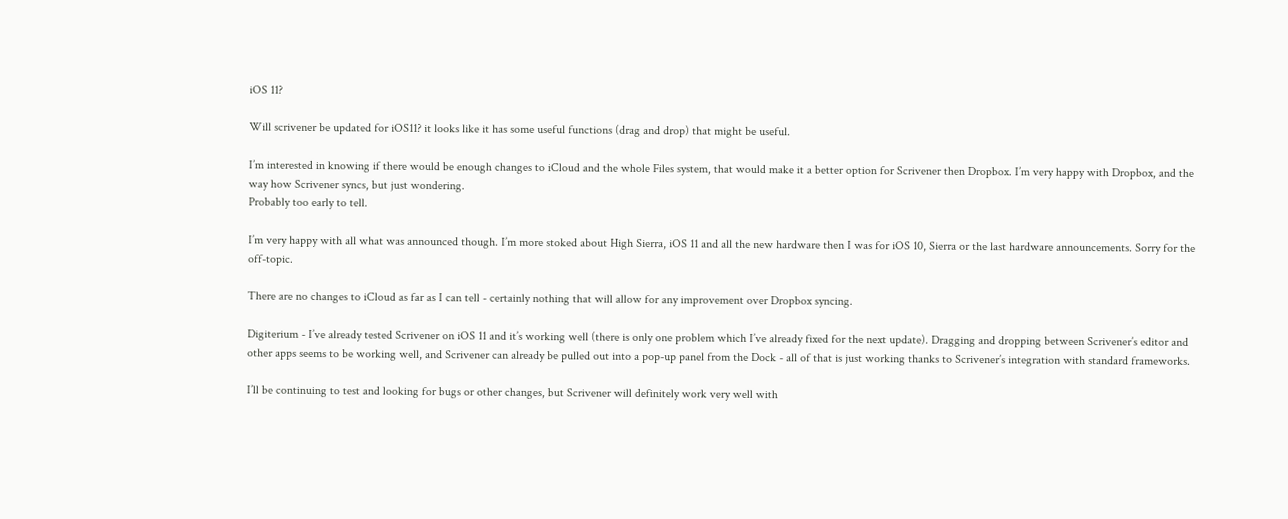iOS 11?

Will scrivener be updated for iOS11? it looks like it has some useful functions (drag and drop) that might be useful.

I’m interested in knowing if there would be enough changes to iCloud and the whole Files system, that would make it a better option for Scrivener then Dropbox. I’m very happy with Dropbox, and the way how Scrivener syncs, but just wondering.
Probably too early to tell.

I’m very happy with all what was announced though. I’m more stoked about High Sierra, iOS 11 and all the new hardware then I was for iOS 10, Sierra or the last hardware announcements. Sorry for the off-topic.

There are no changes to iCloud as far as I can tell - certainly nothing that will allow for any improvement over Dropbox syncing.

Digiterium - I’ve already tested Scrivener on iOS 11 and it’s working well (there is only one problem which I’ve already fixed for the next update). Dragging and dropping between Scrivener’s editor and other apps seems to be working well, and Scrivener can already be pulled out into a pop-up panel from the Dock - all of that is just working thanks to Scrivener’s integration with standard frameworks.

I’ll be continuing to test and looking for bugs or other changes, but Scrivener will definitely work very well with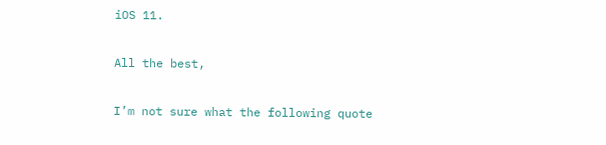iOS 11.

All the best,

I’m not sure what the following quote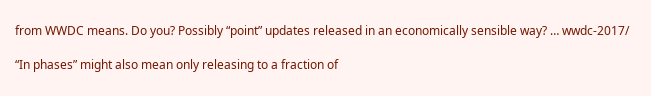from WWDC means. Do you? Possibly “point” updates released in an economically sensible way? … wwdc-2017/

“In phases” might also mean only releasing to a fraction of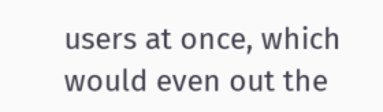users at once, which would even out the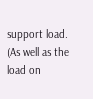support load. (As well as the load on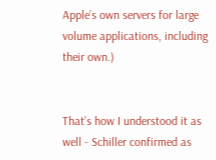Apple’s own servers for large volume applications, including their own.)


That’s how I understood it as well - Schiller confirmed as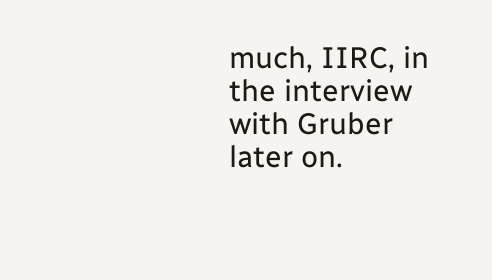much, IIRC, in the interview with Gruber later on.